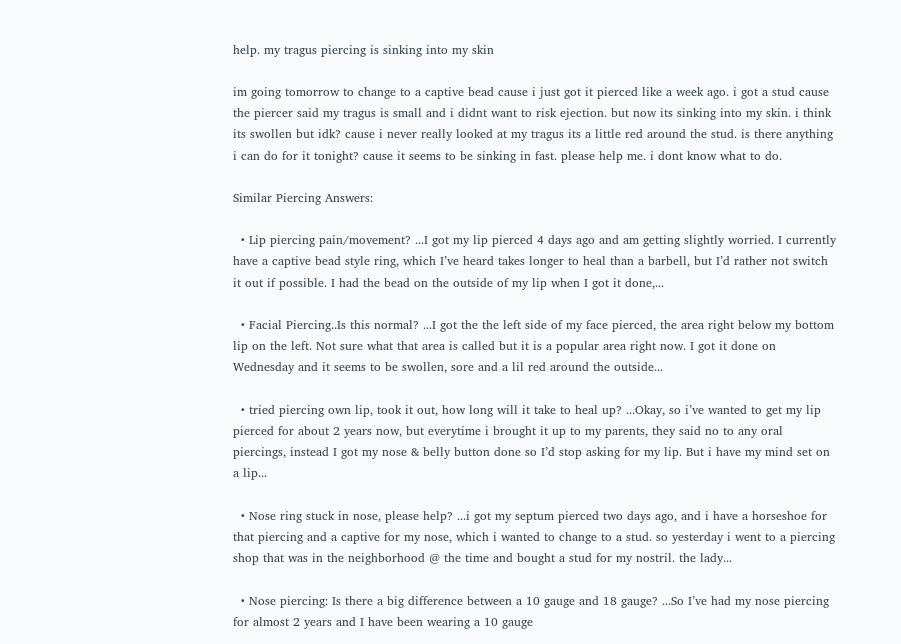help. my tragus piercing is sinking into my skin

im going tomorrow to change to a captive bead cause i just got it pierced like a week ago. i got a stud cause the piercer said my tragus is small and i didnt want to risk ejection. but now its sinking into my skin. i think its swollen but idk? cause i never really looked at my tragus its a little red around the stud. is there anything i can do for it tonight? cause it seems to be sinking in fast. please help me. i dont know what to do.

Similar Piercing Answers:

  • Lip piercing pain/movement? ...I got my lip pierced 4 days ago and am getting slightly worried. I currently have a captive bead style ring, which I’ve heard takes longer to heal than a barbell, but I’d rather not switch it out if possible. I had the bead on the outside of my lip when I got it done,...

  • Facial Piercing..Is this normal? ...I got the the left side of my face pierced, the area right below my bottom lip on the left. Not sure what that area is called but it is a popular area right now. I got it done on Wednesday and it seems to be swollen, sore and a lil red around the outside...

  • tried piercing own lip, took it out, how long will it take to heal up? ...Okay, so i’ve wanted to get my lip pierced for about 2 years now, but everytime i brought it up to my parents, they said no to any oral piercings, instead I got my nose & belly button done so I’d stop asking for my lip. But i have my mind set on a lip...

  • Nose ring stuck in nose, please help? ...i got my septum pierced two days ago, and i have a horseshoe for that piercing and a captive for my nose, which i wanted to change to a stud. so yesterday i went to a piercing shop that was in the neighborhood @ the time and bought a stud for my nostril. the lady...

  • Nose piercing: Is there a big difference between a 10 gauge and 18 gauge? ...So I’ve had my nose piercing for almost 2 years and I have been wearing a 10 gauge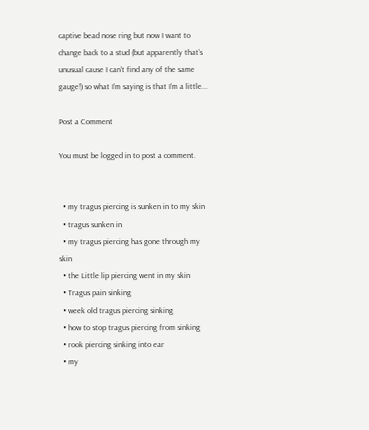captive bead nose ring but now I want to change back to a stud (but apparently that’s unusual cause I can’t find any of the same gauge!) so what I’m saying is that I’m a little...

Post a Comment

You must be logged in to post a comment.


  • my tragus piercing is sunken in to my skin
  • tragus sunken in
  • my tragus piercing has gone through my skin
  • the Little lip piercing went in my skin
  • Tragus pain sinking
  • week old tragus piercing sinking
  • how to stop tragus piercing from sinking
  • rook piercing sinking into ear
  • my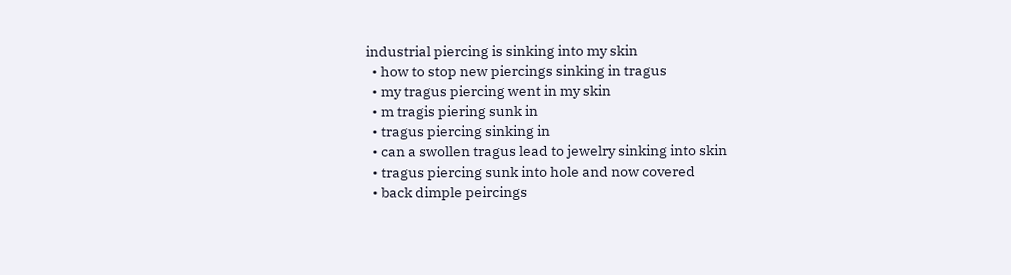industrial piercing is sinking into my skin
  • how to stop new piercings sinking in tragus
  • my tragus piercing went in my skin
  • m tragis piering sunk in
  • tragus piercing sinking in
  • can a swollen tragus lead to jewelry sinking into skin
  • tragus piercing sunk into hole and now covered
  • back dimple peircings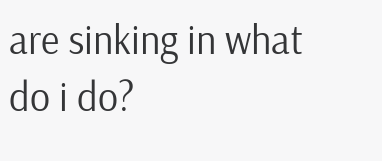are sinking in what do i do?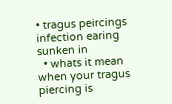• tragus peircings infection earing sunken in
  • whats it mean when your tragus piercing is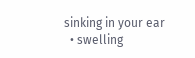sinking in your ear
  • swelling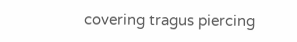covering tragus piercing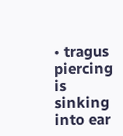• tragus piercing is sinking into ear